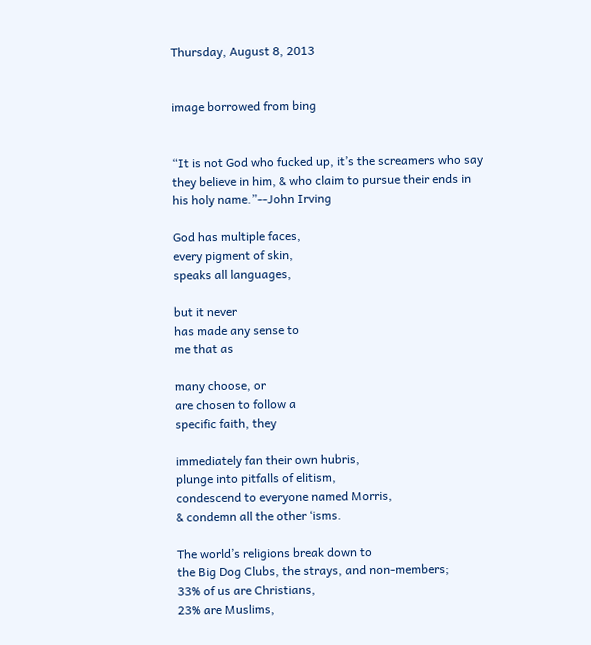Thursday, August 8, 2013


image borrowed from bing


“It is not God who fucked up, it’s the screamers who say
they believe in him, & who claim to pursue their ends in
his holy name.”--John Irving

God has multiple faces,
every pigment of skin,
speaks all languages,

but it never
has made any sense to
me that as

many choose, or
are chosen to follow a
specific faith, they

immediately fan their own hubris,
plunge into pitfalls of elitism,
condescend to everyone named Morris,
& condemn all the other ‘isms.

The world’s religions break down to
the Big Dog Clubs, the strays, and non-members;
33% of us are Christians,
23% are Muslims,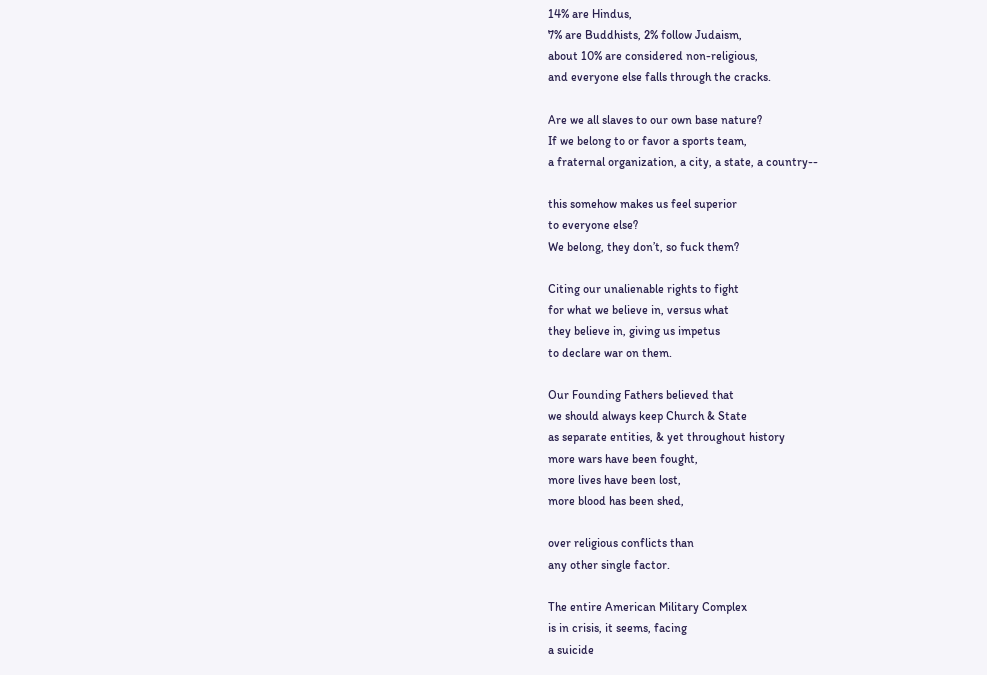14% are Hindus,
7% are Buddhists, 2% follow Judaism,
about 10% are considered non-religious,
and everyone else falls through the cracks.

Are we all slaves to our own base nature?
If we belong to or favor a sports team,
a fraternal organization, a city, a state, a country--

this somehow makes us feel superior
to everyone else?
We belong, they don’t, so fuck them?

Citing our unalienable rights to fight
for what we believe in, versus what
they believe in, giving us impetus
to declare war on them.

Our Founding Fathers believed that
we should always keep Church & State
as separate entities, & yet throughout history
more wars have been fought,
more lives have been lost,
more blood has been shed,

over religious conflicts than
any other single factor.

The entire American Military Complex
is in crisis, it seems, facing
a suicide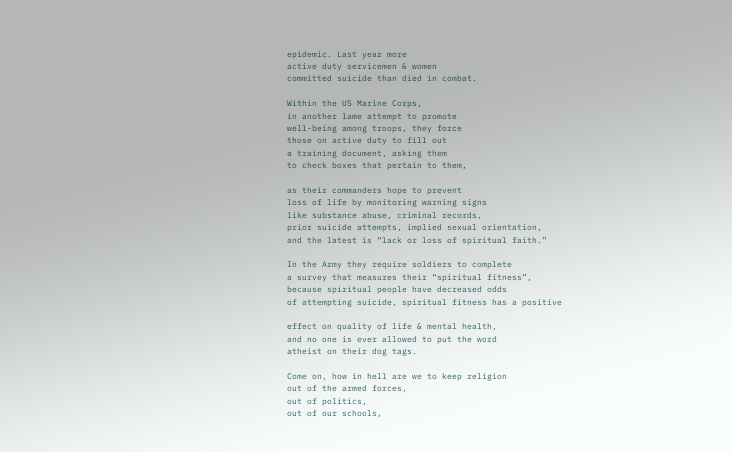epidemic. Last year more
active duty servicemen & women
committed suicide than died in combat.

Within the US Marine Corps,
in another lame attempt to promote
well-being among troops, they force
those on active duty to fill out
a training document, asking them
to check boxes that pertain to them,

as their commanders hope to prevent
loss of life by monitoring warning signs
like substance abuse, criminal records,
prior suicide attempts, implied sexual orientation,
and the latest is “lack or loss of spiritual faith.”

In the Army they require soldiers to complete
a survey that measures their “spiritual fitness”,
because spiritual people have decreased odds
of attempting suicide, spiritual fitness has a positive

effect on quality of life & mental health,
and no one is ever allowed to put the word
atheist on their dog tags.

Come on, how in hell are we to keep religion
out of the armed forces,
out of politics,
out of our schools,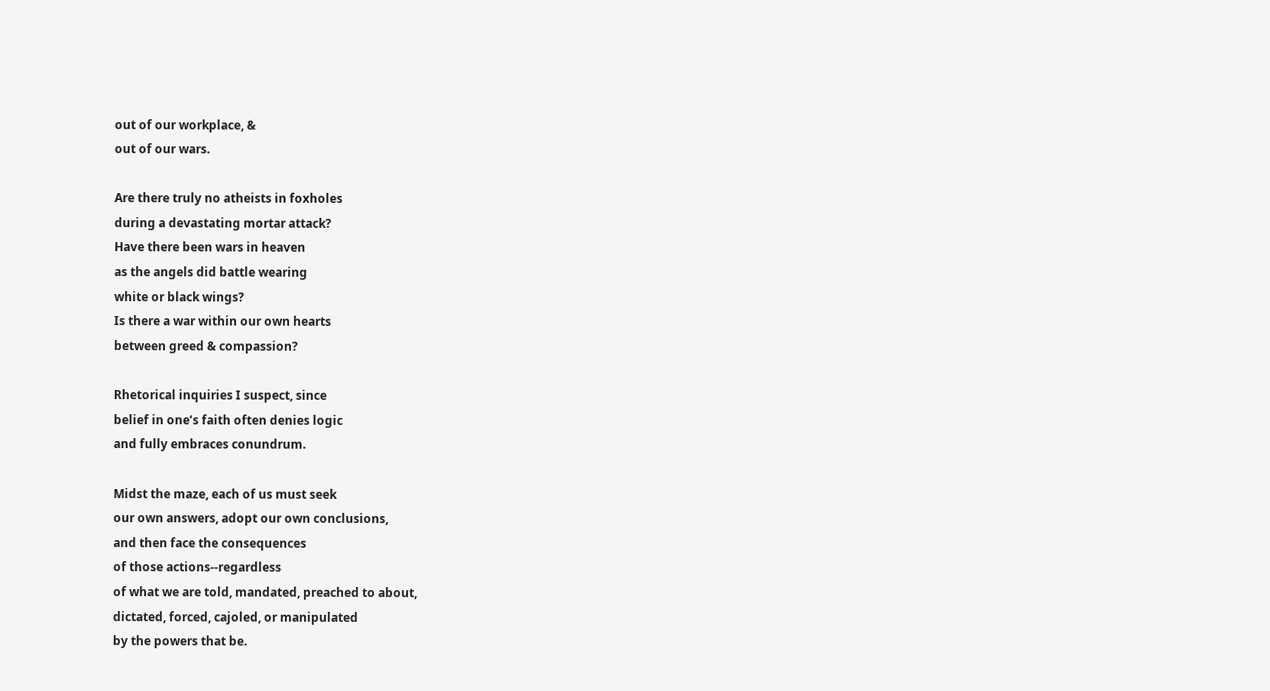out of our workplace, &
out of our wars.

Are there truly no atheists in foxholes
during a devastating mortar attack?
Have there been wars in heaven
as the angels did battle wearing
white or black wings?
Is there a war within our own hearts
between greed & compassion?

Rhetorical inquiries I suspect, since
belief in one’s faith often denies logic
and fully embraces conundrum.

Midst the maze, each of us must seek
our own answers, adopt our own conclusions,
and then face the consequences
of those actions--regardless
of what we are told, mandated, preached to about,
dictated, forced, cajoled, or manipulated
by the powers that be.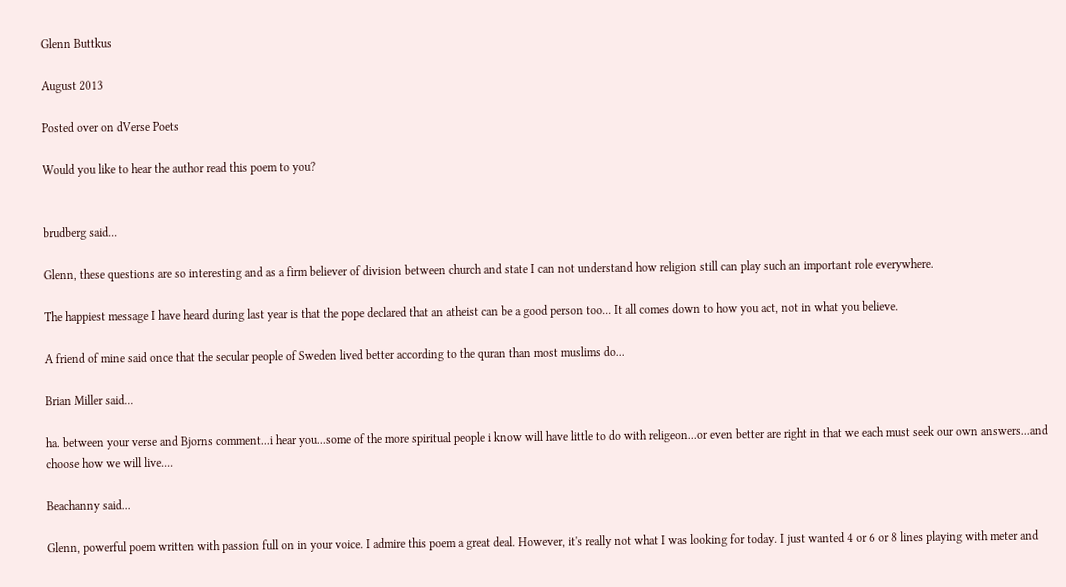Glenn Buttkus

August 2013

Posted over on dVerse Poets

Would you like to hear the author read this poem to you?


brudberg said...

Glenn, these questions are so interesting and as a firm believer of division between church and state I can not understand how religion still can play such an important role everywhere.

The happiest message I have heard during last year is that the pope declared that an atheist can be a good person too... It all comes down to how you act, not in what you believe.

A friend of mine said once that the secular people of Sweden lived better according to the quran than most muslims do...

Brian Miller said...

ha. between your verse and Bjorns comment...i hear you...some of the more spiritual people i know will have little to do with religeon...or even better are right in that we each must seek our own answers...and choose how we will live....

Beachanny said...

Glenn, powerful poem written with passion full on in your voice. I admire this poem a great deal. However, it's really not what I was looking for today. I just wanted 4 or 6 or 8 lines playing with meter and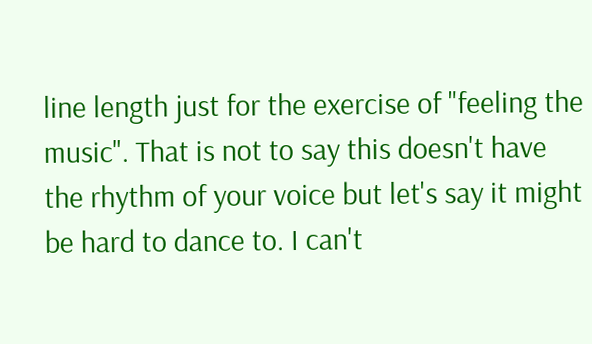line length just for the exercise of "feeling the music". That is not to say this doesn't have the rhythm of your voice but let's say it might be hard to dance to. I can't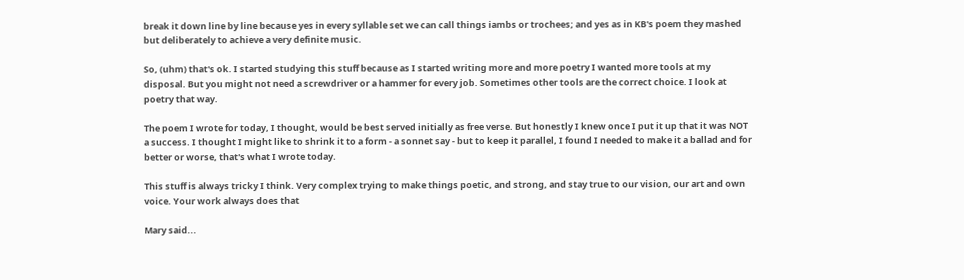break it down line by line because yes in every syllable set we can call things iambs or trochees; and yes as in KB's poem they mashed but deliberately to achieve a very definite music.

So, (uhm) that's ok. I started studying this stuff because as I started writing more and more poetry I wanted more tools at my disposal. But you might not need a screwdriver or a hammer for every job. Sometimes other tools are the correct choice. I look at poetry that way.

The poem I wrote for today, I thought, would be best served initially as free verse. But honestly I knew once I put it up that it was NOT a success. I thought I might like to shrink it to a form - a sonnet say - but to keep it parallel, I found I needed to make it a ballad and for better or worse, that's what I wrote today.

This stuff is always tricky I think. Very complex trying to make things poetic, and strong, and stay true to our vision, our art and own voice. Your work always does that

Mary said...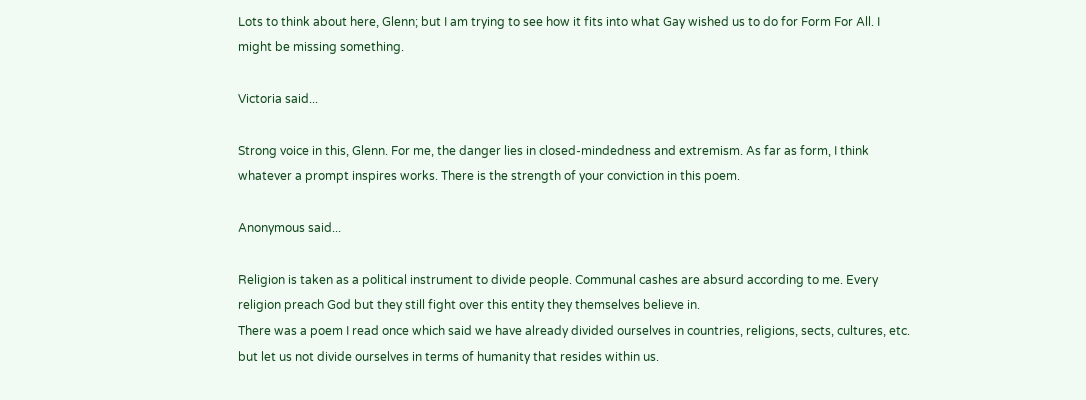Lots to think about here, Glenn; but I am trying to see how it fits into what Gay wished us to do for Form For All. I might be missing something.

Victoria said...

Strong voice in this, Glenn. For me, the danger lies in closed-mindedness and extremism. As far as form, I think whatever a prompt inspires works. There is the strength of your conviction in this poem.

Anonymous said...

Religion is taken as a political instrument to divide people. Communal cashes are absurd according to me. Every religion preach God but they still fight over this entity they themselves believe in.
There was a poem I read once which said we have already divided ourselves in countries, religions, sects, cultures, etc. but let us not divide ourselves in terms of humanity that resides within us.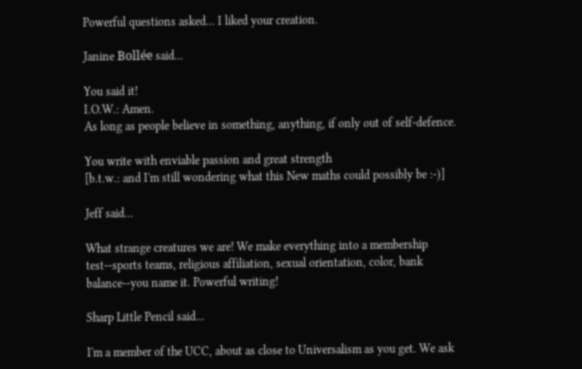Powerful questions asked... I liked your creation.

Janine Bollée said...

You said it!
I.O.W.: Amen.
As long as people believe in something, anything, if only out of self-defence.

You write with enviable passion and great strength
[b.t.w.: and I'm still wondering what this New maths could possibly be :-)]

Jeff said...

What strange creatures we are! We make everything into a membership test--sports teams, religious affiliation, sexual orientation, color, bank balance--you name it. Powerful writing!

Sharp Little Pencil said...

I'm a member of the UCC, about as close to Universalism as you get. We ask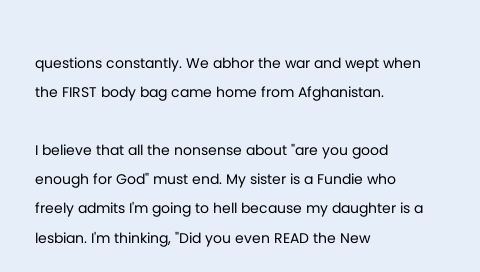questions constantly. We abhor the war and wept when the FIRST body bag came home from Afghanistan.

I believe that all the nonsense about "are you good enough for God" must end. My sister is a Fundie who freely admits I'm going to hell because my daughter is a lesbian. I'm thinking, "Did you even READ the New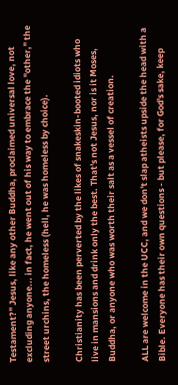Testament?" Jesus, like any other Buddha, proclaimed universal love, not excluding anyone... in fact, he went out of his way to embrace the "other," the street urchins, the homeless (hell, he was homeless by choice).

Christianity has been perverted by the likes of snakeskin-booted idiots who live in mansions and drink only the best. That's not Jesus, nor is it Moses, Buddha, or anyone who was worth their salt as a vessel of creation.

ALL are welcome in the UCC, and we don't slap atheists upside the head with a Bible. Everyone has their own questions - but please, for God's sake, keep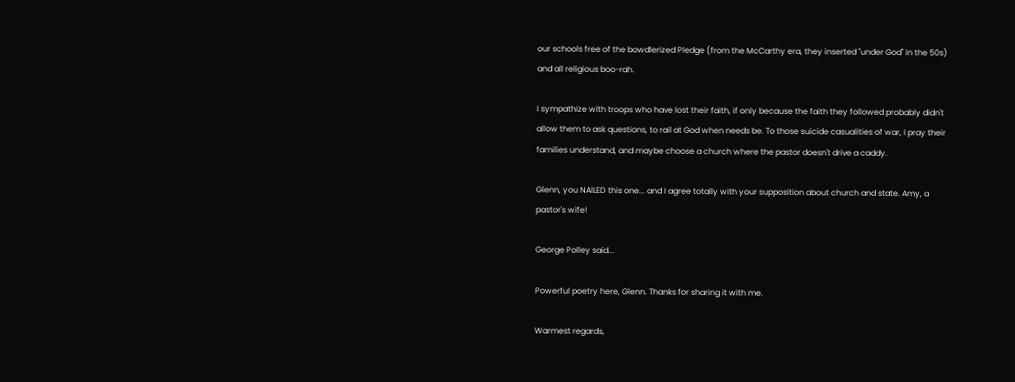our schools free of the bowdlerized Pledge (from the McCarthy era, they inserted "under God" in the 50s) and all religious boo-rah.

I sympathize with troops who have lost their faith, if only because the faith they followed probably didn't allow them to ask questions, to rail at God when needs be. To those suicide casualities of war, I pray their families understand, and maybe choose a church where the pastor doesn't drive a caddy.

Glenn, you NAILED this one... and I agree totally with your supposition about church and state. Amy, a pastor's wife!

George Polley said...

Powerful poetry here, Glenn. Thanks for sharing it with me.

Warmest regards,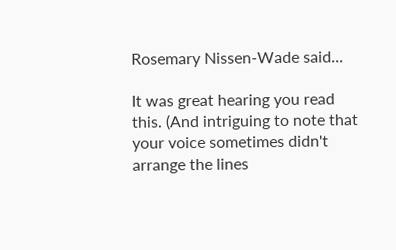Rosemary Nissen-Wade said...

It was great hearing you read this. (And intriguing to note that your voice sometimes didn't arrange the lines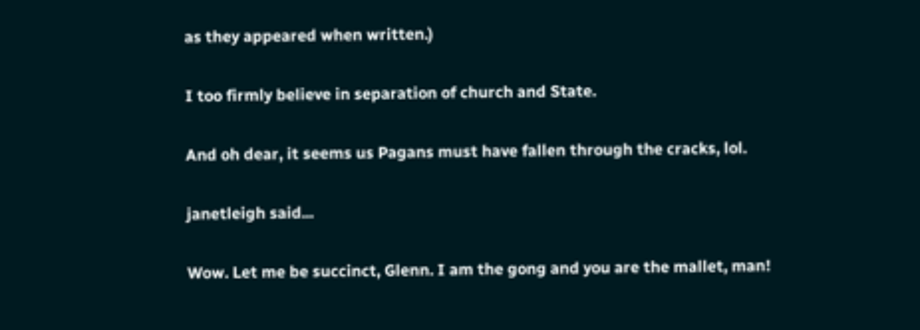as they appeared when written.)

I too firmly believe in separation of church and State.

And oh dear, it seems us Pagans must have fallen through the cracks, lol.

janetleigh said...

Wow. Let me be succinct, Glenn. I am the gong and you are the mallet, man!